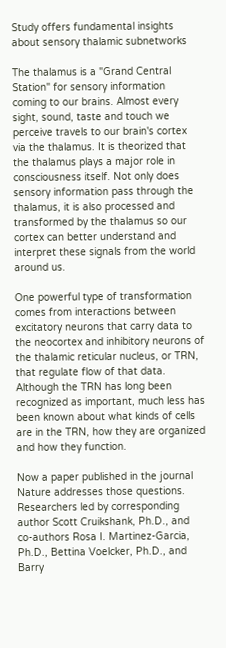Study offers fundamental insights about sensory thalamic subnetworks

The thalamus is a "Grand Central Station" for sensory information coming to our brains. Almost every sight, sound, taste and touch we perceive travels to our brain's cortex via the thalamus. It is theorized that the thalamus plays a major role in consciousness itself. Not only does sensory information pass through the thalamus, it is also processed and transformed by the thalamus so our cortex can better understand and interpret these signals from the world around us.

One powerful type of transformation comes from interactions between excitatory neurons that carry data to the neocortex and inhibitory neurons of the thalamic reticular nucleus, or TRN, that regulate flow of that data. Although the TRN has long been recognized as important, much less has been known about what kinds of cells are in the TRN, how they are organized and how they function.

Now a paper published in the journal Nature addresses those questions. Researchers led by corresponding author Scott Cruikshank, Ph.D., and co-authors Rosa I. Martinez-Garcia, Ph.D., Bettina Voelcker, Ph.D., and Barry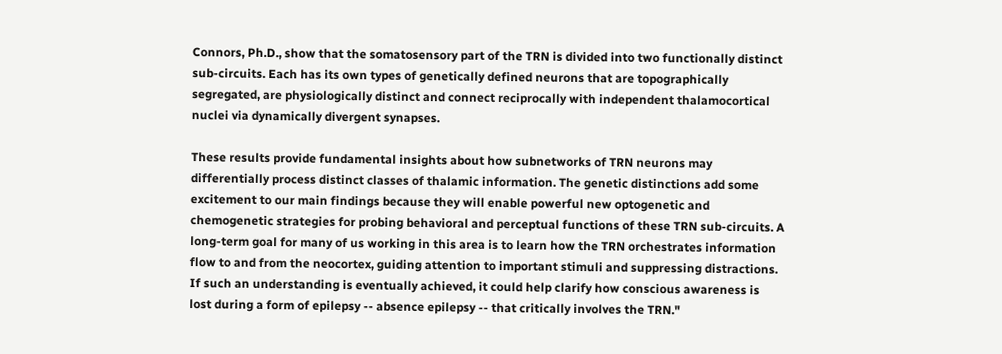Connors, Ph.D., show that the somatosensory part of the TRN is divided into two functionally distinct sub-circuits. Each has its own types of genetically defined neurons that are topographically segregated, are physiologically distinct and connect reciprocally with independent thalamocortical nuclei via dynamically divergent synapses.

These results provide fundamental insights about how subnetworks of TRN neurons may differentially process distinct classes of thalamic information. The genetic distinctions add some excitement to our main findings because they will enable powerful new optogenetic and chemogenetic strategies for probing behavioral and perceptual functions of these TRN sub-circuits. A long-term goal for many of us working in this area is to learn how the TRN orchestrates information flow to and from the neocortex, guiding attention to important stimuli and suppressing distractions. If such an understanding is eventually achieved, it could help clarify how conscious awareness is lost during a form of epilepsy -- absence epilepsy -- that critically involves the TRN."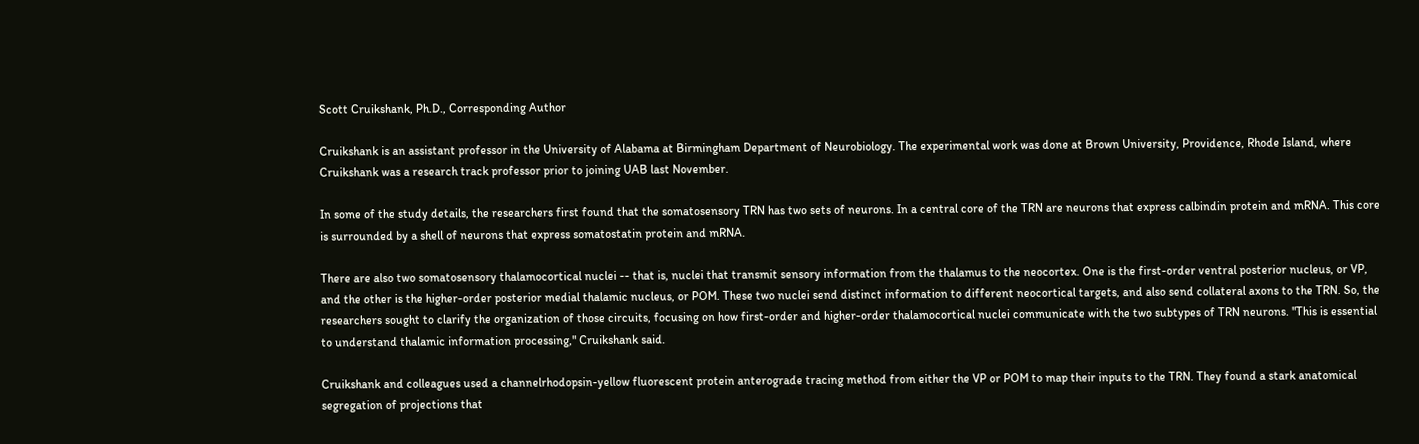Scott Cruikshank, Ph.D., Corresponding Author

Cruikshank is an assistant professor in the University of Alabama at Birmingham Department of Neurobiology. The experimental work was done at Brown University, Providence, Rhode Island, where Cruikshank was a research track professor prior to joining UAB last November.

In some of the study details, the researchers first found that the somatosensory TRN has two sets of neurons. In a central core of the TRN are neurons that express calbindin protein and mRNA. This core is surrounded by a shell of neurons that express somatostatin protein and mRNA.

There are also two somatosensory thalamocortical nuclei -- that is, nuclei that transmit sensory information from the thalamus to the neocortex. One is the first-order ventral posterior nucleus, or VP, and the other is the higher-order posterior medial thalamic nucleus, or POM. These two nuclei send distinct information to different neocortical targets, and also send collateral axons to the TRN. So, the researchers sought to clarify the organization of those circuits, focusing on how first-order and higher-order thalamocortical nuclei communicate with the two subtypes of TRN neurons. "This is essential to understand thalamic information processing," Cruikshank said.

Cruikshank and colleagues used a channelrhodopsin-yellow fluorescent protein anterograde tracing method from either the VP or POM to map their inputs to the TRN. They found a stark anatomical segregation of projections that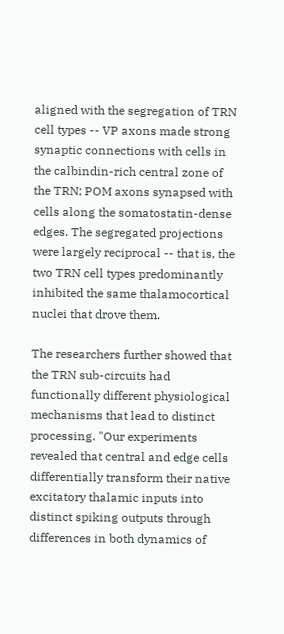aligned with the segregation of TRN cell types -- VP axons made strong synaptic connections with cells in the calbindin-rich central zone of the TRN; POM axons synapsed with cells along the somatostatin-dense edges. The segregated projections were largely reciprocal -- that is, the two TRN cell types predominantly inhibited the same thalamocortical nuclei that drove them.

The researchers further showed that the TRN sub-circuits had functionally different physiological mechanisms that lead to distinct processing. "Our experiments revealed that central and edge cells differentially transform their native excitatory thalamic inputs into distinct spiking outputs through differences in both dynamics of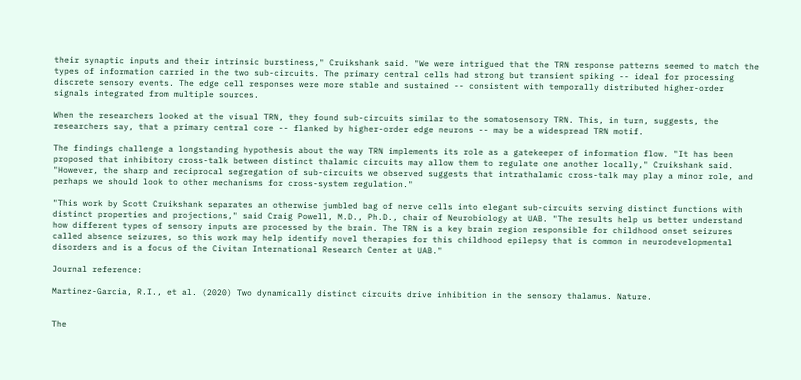their synaptic inputs and their intrinsic burstiness," Cruikshank said. "We were intrigued that the TRN response patterns seemed to match the types of information carried in the two sub-circuits. The primary central cells had strong but transient spiking -- ideal for processing discrete sensory events. The edge cell responses were more stable and sustained -- consistent with temporally distributed higher-order signals integrated from multiple sources.

When the researchers looked at the visual TRN, they found sub-circuits similar to the somatosensory TRN. This, in turn, suggests, the researchers say, that a primary central core -- flanked by higher-order edge neurons -- may be a widespread TRN motif.

The findings challenge a longstanding hypothesis about the way TRN implements its role as a gatekeeper of information flow. "It has been proposed that inhibitory cross-talk between distinct thalamic circuits may allow them to regulate one another locally," Cruikshank said. "However, the sharp and reciprocal segregation of sub-circuits we observed suggests that intrathalamic cross-talk may play a minor role, and perhaps we should look to other mechanisms for cross-system regulation."

"This work by Scott Cruikshank separates an otherwise jumbled bag of nerve cells into elegant sub-circuits serving distinct functions with distinct properties and projections," said Craig Powell, M.D., Ph.D., chair of Neurobiology at UAB. "The results help us better understand how different types of sensory inputs are processed by the brain. The TRN is a key brain region responsible for childhood onset seizures called absence seizures, so this work may help identify novel therapies for this childhood epilepsy that is common in neurodevelopmental disorders and is a focus of the Civitan International Research Center at UAB."

Journal reference:

Martinez-Garcia, R.I., et al. (2020) Two dynamically distinct circuits drive inhibition in the sensory thalamus. Nature.


The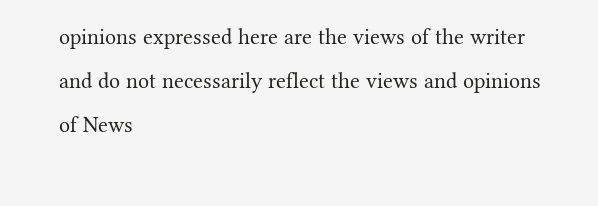opinions expressed here are the views of the writer and do not necessarily reflect the views and opinions of News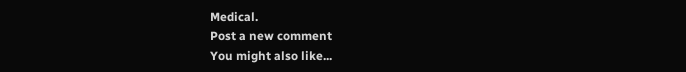Medical.
Post a new comment
You might also like...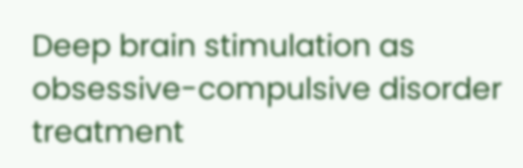Deep brain stimulation as obsessive-compulsive disorder treatment